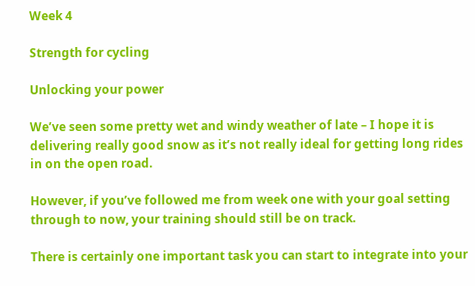Week 4

Strength for cycling

Unlocking your power

We’ve seen some pretty wet and windy weather of late – I hope it is delivering really good snow as it’s not really ideal for getting long rides in on the open road.

However, if you’ve followed me from week one with your goal setting through to now, your training should still be on track.

There is certainly one important task you can start to integrate into your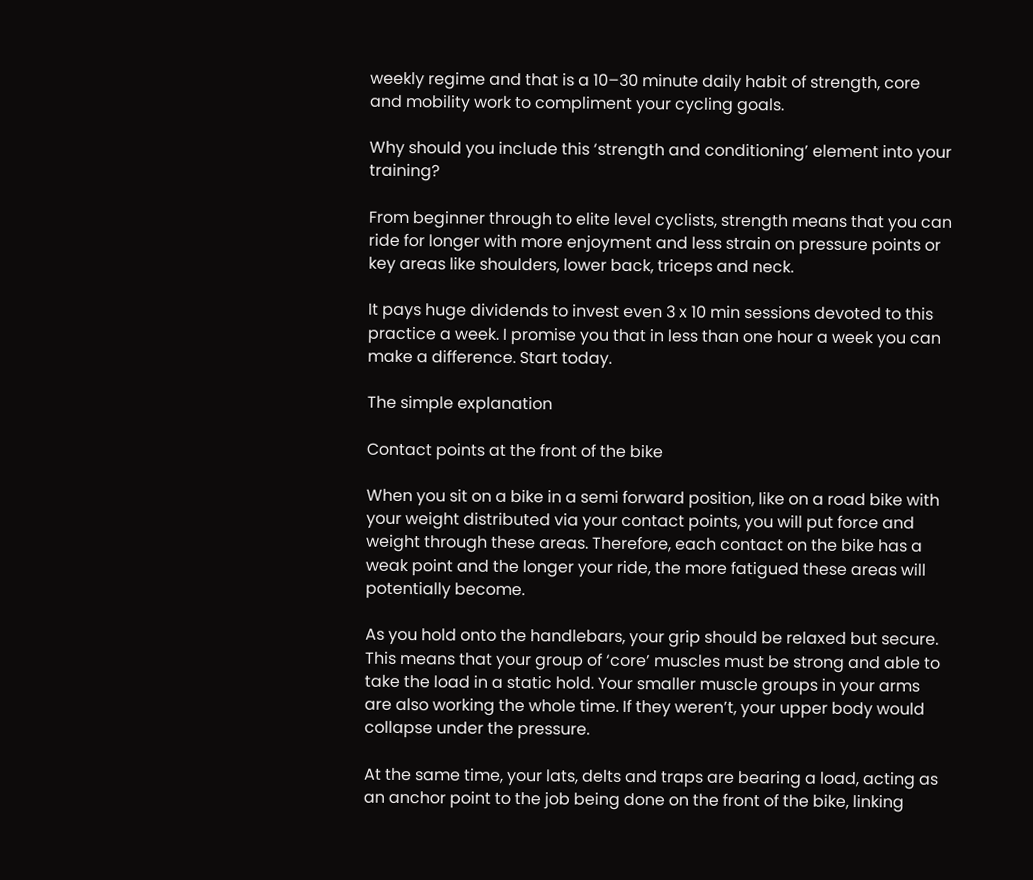weekly regime and that is a 10–30 minute daily habit of strength, core and mobility work to compliment your cycling goals.

Why should you include this ‘strength and conditioning’ element into your training?

From beginner through to elite level cyclists, strength means that you can ride for longer with more enjoyment and less strain on pressure points or key areas like shoulders, lower back, triceps and neck.

It pays huge dividends to invest even 3 x 10 min sessions devoted to this practice a week. I promise you that in less than one hour a week you can make a difference. Start today.

The simple explanation

Contact points at the front of the bike

When you sit on a bike in a semi forward position, like on a road bike with your weight distributed via your contact points, you will put force and weight through these areas. Therefore, each contact on the bike has a weak point and the longer your ride, the more fatigued these areas will potentially become.

As you hold onto the handlebars, your grip should be relaxed but secure. This means that your group of ‘core’ muscles must be strong and able to take the load in a static hold. Your smaller muscle groups in your arms are also working the whole time. If they weren’t, your upper body would collapse under the pressure.

At the same time, your lats, delts and traps are bearing a load, acting as an anchor point to the job being done on the front of the bike, linking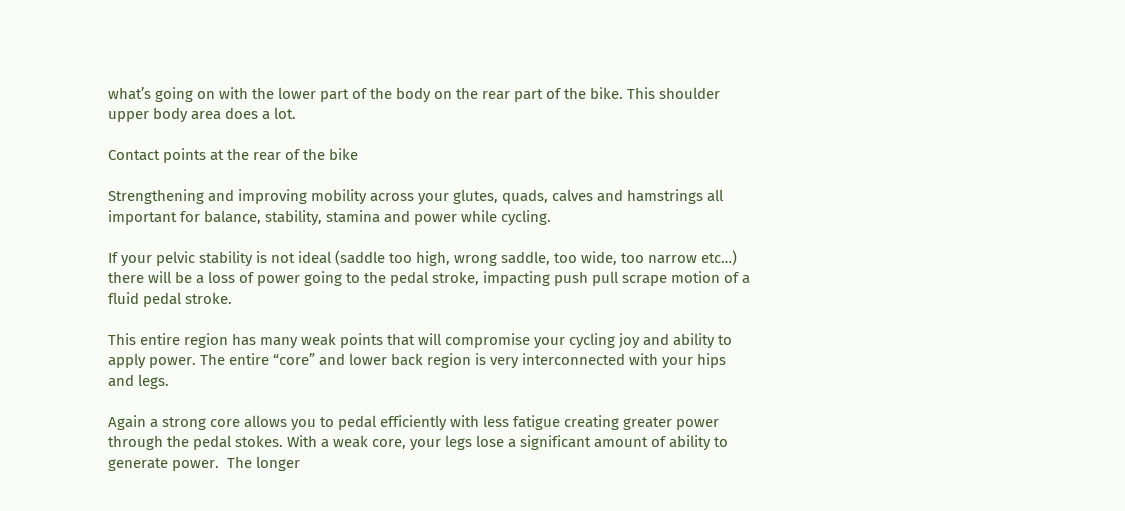what’s going on with the lower part of the body on the rear part of the bike. This shoulder upper body area does a lot.

Contact points at the rear of the bike

Strengthening and improving mobility across your glutes, quads, calves and hamstrings all important for balance, stability, stamina and power while cycling.

If your pelvic stability is not ideal (saddle too high, wrong saddle, too wide, too narrow etc…) there will be a loss of power going to the pedal stroke, impacting push pull scrape motion of a fluid pedal stroke.

This entire region has many weak points that will compromise your cycling joy and ability to apply power. The entire “core” and lower back region is very interconnected with your hips and legs.

Again a strong core allows you to pedal efficiently with less fatigue creating greater power through the pedal stokes. With a weak core, your legs lose a significant amount of ability to generate power.  The longer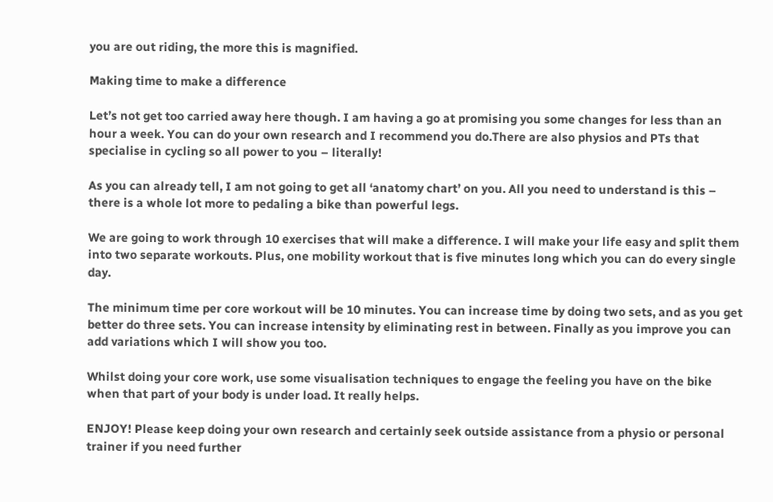you are out riding, the more this is magnified.

Making time to make a difference

Let’s not get too carried away here though. I am having a go at promising you some changes for less than an hour a week. You can do your own research and I recommend you do.There are also physios and PTs that specialise in cycling so all power to you – literally!

As you can already tell, I am not going to get all ‘anatomy chart’ on you. All you need to understand is this – there is a whole lot more to pedaling a bike than powerful legs.

We are going to work through 10 exercises that will make a difference. I will make your life easy and split them into two separate workouts. Plus, one mobility workout that is five minutes long which you can do every single day.

The minimum time per core workout will be 10 minutes. You can increase time by doing two sets, and as you get better do three sets. You can increase intensity by eliminating rest in between. Finally as you improve you can add variations which I will show you too.

Whilst doing your core work, use some visualisation techniques to engage the feeling you have on the bike when that part of your body is under load. It really helps.

ENJOY! Please keep doing your own research and certainly seek outside assistance from a physio or personal trainer if you need further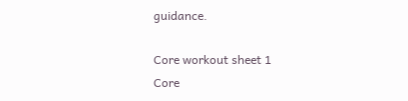guidance.

Core workout sheet 1
Core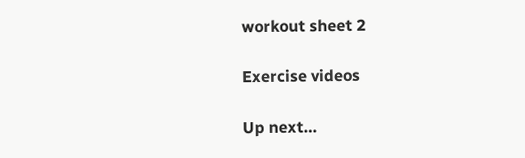workout sheet 2

Exercise videos

Up next…